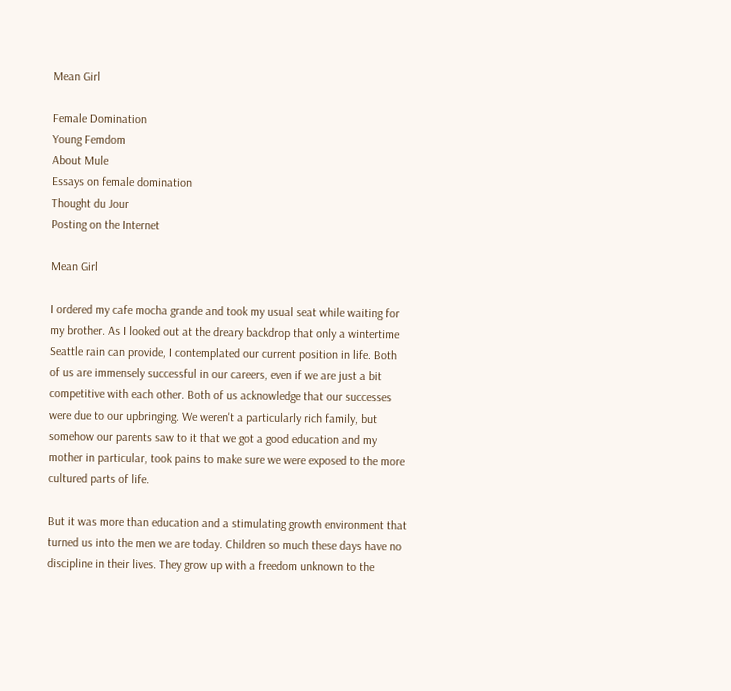Mean Girl

Female Domination
Young Femdom
About Mule
Essays on female domination
Thought du Jour
Posting on the Internet

Mean Girl

I ordered my cafe mocha grande and took my usual seat while waiting for my brother. As I looked out at the dreary backdrop that only a wintertime Seattle rain can provide, I contemplated our current position in life. Both of us are immensely successful in our careers, even if we are just a bit competitive with each other. Both of us acknowledge that our successes were due to our upbringing. We weren't a particularly rich family, but somehow our parents saw to it that we got a good education and my mother in particular, took pains to make sure we were exposed to the more cultured parts of life.

But it was more than education and a stimulating growth environment that turned us into the men we are today. Children so much these days have no discipline in their lives. They grow up with a freedom unknown to the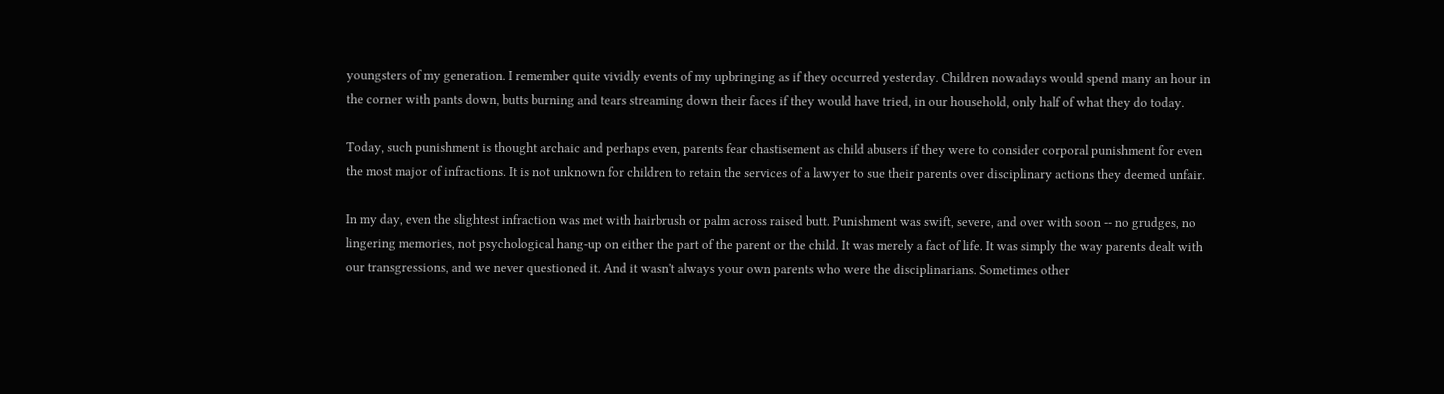youngsters of my generation. I remember quite vividly events of my upbringing as if they occurred yesterday. Children nowadays would spend many an hour in the corner with pants down, butts burning and tears streaming down their faces if they would have tried, in our household, only half of what they do today.

Today, such punishment is thought archaic and perhaps even, parents fear chastisement as child abusers if they were to consider corporal punishment for even the most major of infractions. It is not unknown for children to retain the services of a lawyer to sue their parents over disciplinary actions they deemed unfair.

In my day, even the slightest infraction was met with hairbrush or palm across raised butt. Punishment was swift, severe, and over with soon -- no grudges, no lingering memories, not psychological hang-up on either the part of the parent or the child. It was merely a fact of life. It was simply the way parents dealt with our transgressions, and we never questioned it. And it wasn't always your own parents who were the disciplinarians. Sometimes other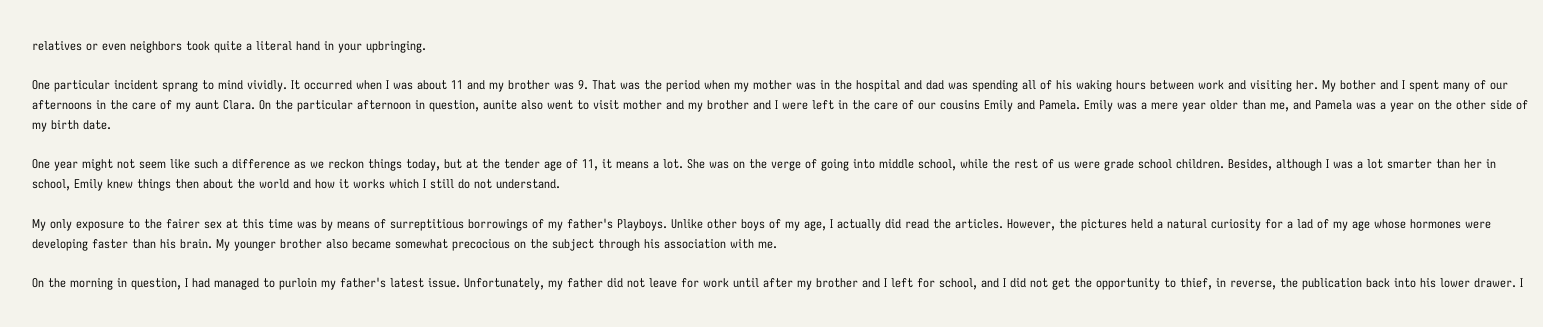relatives or even neighbors took quite a literal hand in your upbringing.

One particular incident sprang to mind vividly. It occurred when I was about 11 and my brother was 9. That was the period when my mother was in the hospital and dad was spending all of his waking hours between work and visiting her. My bother and I spent many of our afternoons in the care of my aunt Clara. On the particular afternoon in question, aunite also went to visit mother and my brother and I were left in the care of our cousins Emily and Pamela. Emily was a mere year older than me, and Pamela was a year on the other side of my birth date.

One year might not seem like such a difference as we reckon things today, but at the tender age of 11, it means a lot. She was on the verge of going into middle school, while the rest of us were grade school children. Besides, although I was a lot smarter than her in school, Emily knew things then about the world and how it works which I still do not understand.

My only exposure to the fairer sex at this time was by means of surreptitious borrowings of my father's Playboys. Unlike other boys of my age, I actually did read the articles. However, the pictures held a natural curiosity for a lad of my age whose hormones were developing faster than his brain. My younger brother also became somewhat precocious on the subject through his association with me.

On the morning in question, I had managed to purloin my father's latest issue. Unfortunately, my father did not leave for work until after my brother and I left for school, and I did not get the opportunity to thief, in reverse, the publication back into his lower drawer. I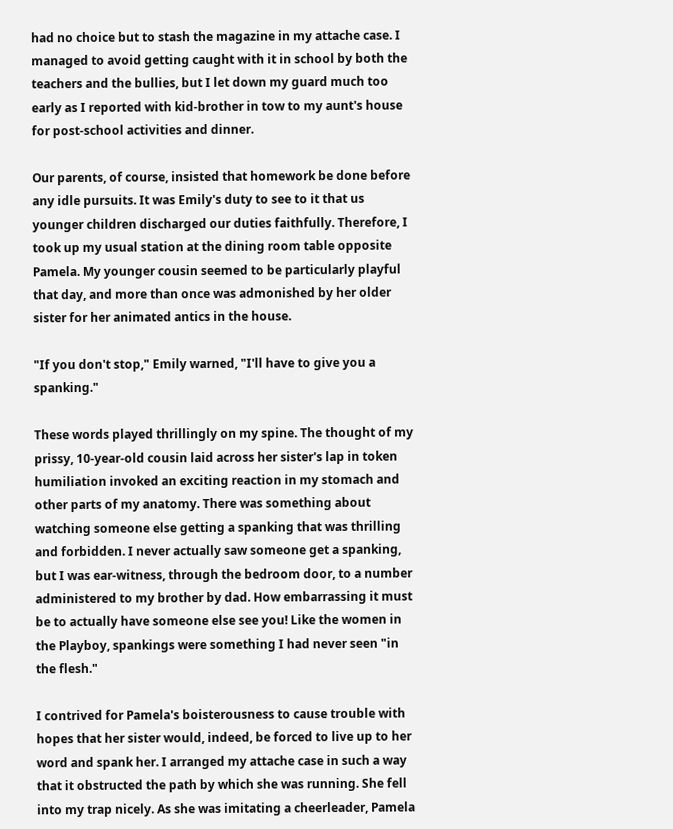had no choice but to stash the magazine in my attache case. I managed to avoid getting caught with it in school by both the teachers and the bullies, but I let down my guard much too early as I reported with kid-brother in tow to my aunt's house for post-school activities and dinner.

Our parents, of course, insisted that homework be done before any idle pursuits. It was Emily's duty to see to it that us younger children discharged our duties faithfully. Therefore, I took up my usual station at the dining room table opposite Pamela. My younger cousin seemed to be particularly playful that day, and more than once was admonished by her older sister for her animated antics in the house.

"If you don't stop," Emily warned, "I'll have to give you a spanking."

These words played thrillingly on my spine. The thought of my prissy, 10-year-old cousin laid across her sister's lap in token humiliation invoked an exciting reaction in my stomach and other parts of my anatomy. There was something about watching someone else getting a spanking that was thrilling and forbidden. I never actually saw someone get a spanking, but I was ear-witness, through the bedroom door, to a number administered to my brother by dad. How embarrassing it must be to actually have someone else see you! Like the women in the Playboy, spankings were something I had never seen "in the flesh."

I contrived for Pamela's boisterousness to cause trouble with hopes that her sister would, indeed, be forced to live up to her word and spank her. I arranged my attache case in such a way that it obstructed the path by which she was running. She fell into my trap nicely. As she was imitating a cheerleader, Pamela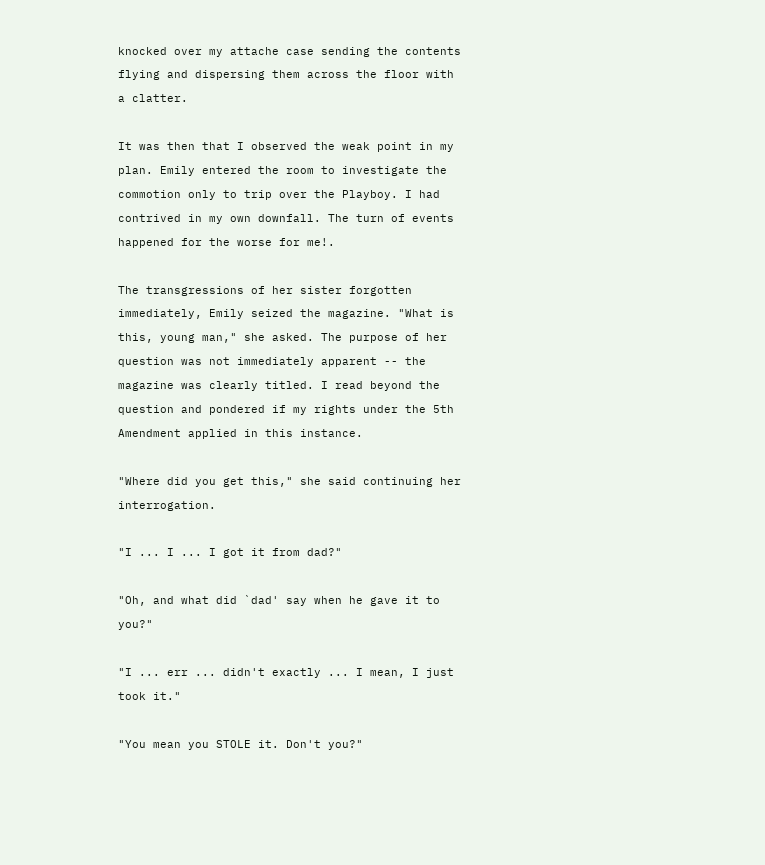knocked over my attache case sending the contents flying and dispersing them across the floor with a clatter.

It was then that I observed the weak point in my plan. Emily entered the room to investigate the commotion only to trip over the Playboy. I had contrived in my own downfall. The turn of events happened for the worse for me!.

The transgressions of her sister forgotten immediately, Emily seized the magazine. "What is this, young man," she asked. The purpose of her question was not immediately apparent -- the magazine was clearly titled. I read beyond the question and pondered if my rights under the 5th Amendment applied in this instance.

"Where did you get this," she said continuing her interrogation.

"I ... I ... I got it from dad?"

"Oh, and what did `dad' say when he gave it to you?"

"I ... err ... didn't exactly ... I mean, I just took it."

"You mean you STOLE it. Don't you?"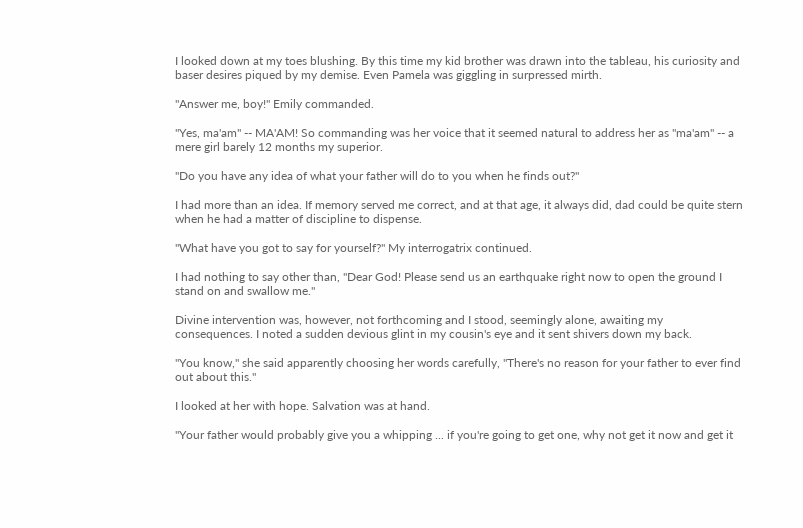I looked down at my toes blushing. By this time my kid brother was drawn into the tableau, his curiosity and baser desires piqued by my demise. Even Pamela was giggling in surpressed mirth.

"Answer me, boy!" Emily commanded.

"Yes, ma'am" -- MA'AM! So commanding was her voice that it seemed natural to address her as "ma'am" -- a mere girl barely 12 months my superior.

"Do you have any idea of what your father will do to you when he finds out?"

I had more than an idea. If memory served me correct, and at that age, it always did, dad could be quite stern when he had a matter of discipline to dispense.

"What have you got to say for yourself?" My interrogatrix continued.

I had nothing to say other than, "Dear God! Please send us an earthquake right now to open the ground I stand on and swallow me."

Divine intervention was, however, not forthcoming and I stood, seemingly alone, awaiting my consequences. I noted a sudden devious glint in my cousin's eye and it sent shivers down my back.

"You know," she said apparently choosing her words carefully, "There's no reason for your father to ever find out about this."

I looked at her with hope. Salvation was at hand.

"Your father would probably give you a whipping ... if you're going to get one, why not get it now and get it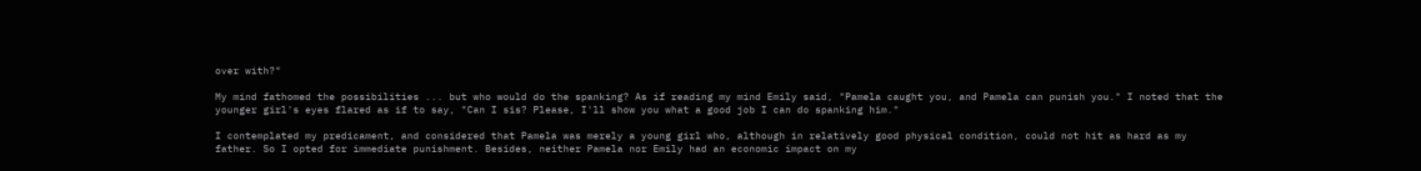over with?"

My mind fathomed the possibilities ... but who would do the spanking? As if reading my mind Emily said, "Pamela caught you, and Pamela can punish you." I noted that the younger girl's eyes flared as if to say, "Can I sis? Please, I'll show you what a good job I can do spanking him."

I contemplated my predicament, and considered that Pamela was merely a young girl who, although in relatively good physical condition, could not hit as hard as my father. So I opted for immediate punishment. Besides, neither Pamela nor Emily had an economic impact on my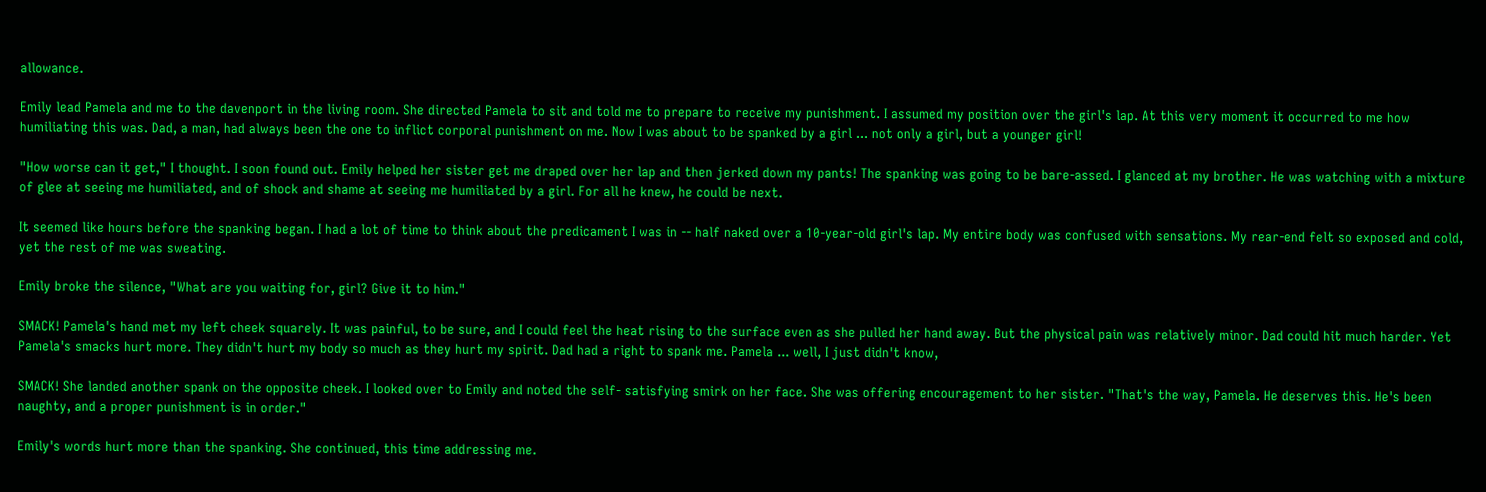allowance.

Emily lead Pamela and me to the davenport in the living room. She directed Pamela to sit and told me to prepare to receive my punishment. I assumed my position over the girl's lap. At this very moment it occurred to me how humiliating this was. Dad, a man, had always been the one to inflict corporal punishment on me. Now I was about to be spanked by a girl ... not only a girl, but a younger girl!

"How worse can it get," I thought. I soon found out. Emily helped her sister get me draped over her lap and then jerked down my pants! The spanking was going to be bare-assed. I glanced at my brother. He was watching with a mixture of glee at seeing me humiliated, and of shock and shame at seeing me humiliated by a girl. For all he knew, he could be next.

It seemed like hours before the spanking began. I had a lot of time to think about the predicament I was in -- half naked over a 10-year-old girl's lap. My entire body was confused with sensations. My rear-end felt so exposed and cold, yet the rest of me was sweating.

Emily broke the silence, "What are you waiting for, girl? Give it to him."

SMACK! Pamela's hand met my left cheek squarely. It was painful, to be sure, and I could feel the heat rising to the surface even as she pulled her hand away. But the physical pain was relatively minor. Dad could hit much harder. Yet Pamela's smacks hurt more. They didn't hurt my body so much as they hurt my spirit. Dad had a right to spank me. Pamela ... well, I just didn't know,

SMACK! She landed another spank on the opposite cheek. I looked over to Emily and noted the self- satisfying smirk on her face. She was offering encouragement to her sister. "That's the way, Pamela. He deserves this. He's been naughty, and a proper punishment is in order."

Emily's words hurt more than the spanking. She continued, this time addressing me.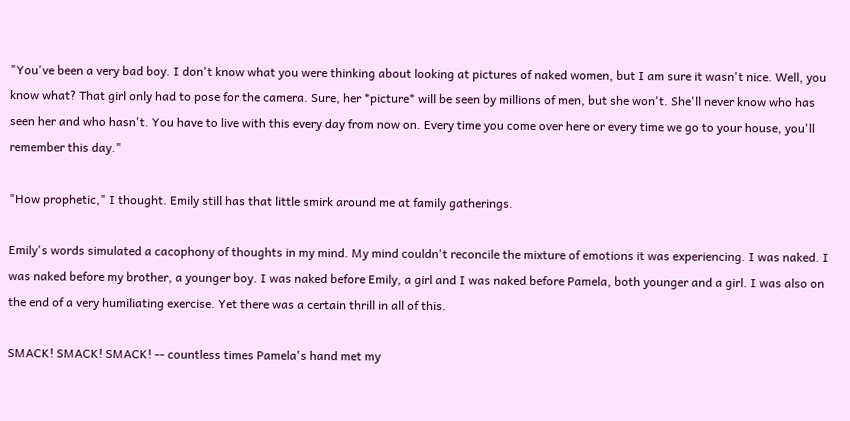"You've been a very bad boy. I don't know what you were thinking about looking at pictures of naked women, but I am sure it wasn't nice. Well, you know what? That girl only had to pose for the camera. Sure, her *picture* will be seen by millions of men, but she won't. She'll never know who has seen her and who hasn't. You have to live with this every day from now on. Every time you come over here or every time we go to your house, you'll remember this day."

"How prophetic," I thought. Emily still has that little smirk around me at family gatherings.

Emily's words simulated a cacophony of thoughts in my mind. My mind couldn't reconcile the mixture of emotions it was experiencing. I was naked. I was naked before my brother, a younger boy. I was naked before Emily, a girl and I was naked before Pamela, both younger and a girl. I was also on the end of a very humiliating exercise. Yet there was a certain thrill in all of this.

SMACK! SMACK! SMACK! -- countless times Pamela's hand met my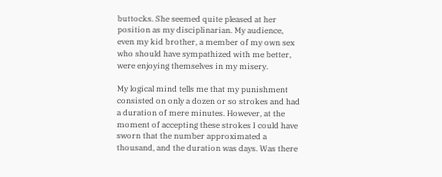buttocks. She seemed quite pleased at her position as my disciplinarian. My audience, even my kid brother, a member of my own sex who should have sympathized with me better, were enjoying themselves in my misery.

My logical mind tells me that my punishment consisted on only a dozen or so strokes and had a duration of mere minutes. However, at the moment of accepting these strokes I could have sworn that the number approximated a thousand, and the duration was days. Was there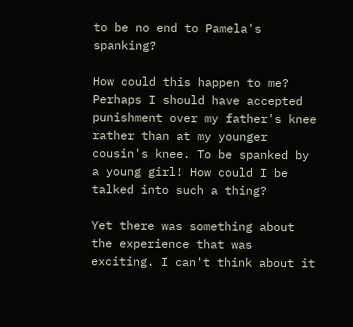to be no end to Pamela's spanking?

How could this happen to me? Perhaps I should have accepted punishment over my father's knee rather than at my younger cousin's knee. To be spanked by a young girl! How could I be talked into such a thing?

Yet there was something about the experience that was exciting. I can't think about it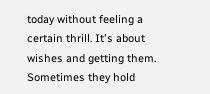today without feeling a certain thrill. It's about wishes and getting them. Sometimes they hold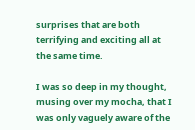surprises that are both terrifying and exciting all at the same time.

I was so deep in my thought, musing over my mocha, that I was only vaguely aware of the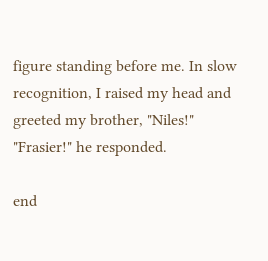figure standing before me. In slow recognition, I raised my head and greeted my brother, "Niles!" "Frasier!" he responded.

end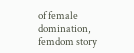of female domination, femdom story